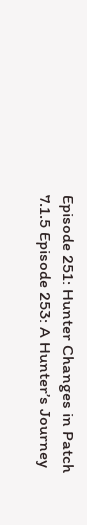Episode 251: Hunter Changes in Patch 7.1.5 Episode 253: A Hunter’s Journey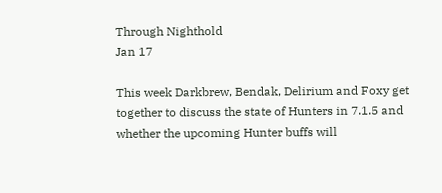Through Nighthold
Jan 17

This week Darkbrew, Bendak, Delirium and Foxy get together to discuss the state of Hunters in 7.1.5 and whether the upcoming Hunter buffs will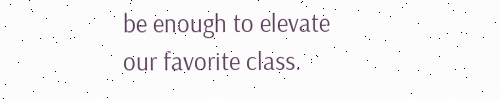be enough to elevate our favorite class.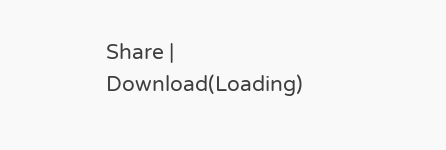Share | Download(Loading)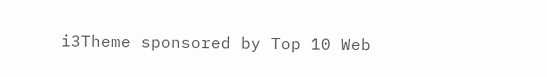i3Theme sponsored by Top 10 Web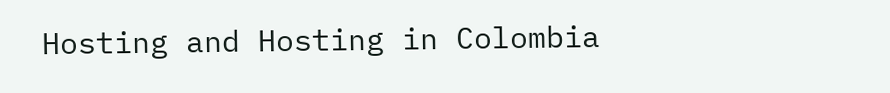Hosting and Hosting in Colombia